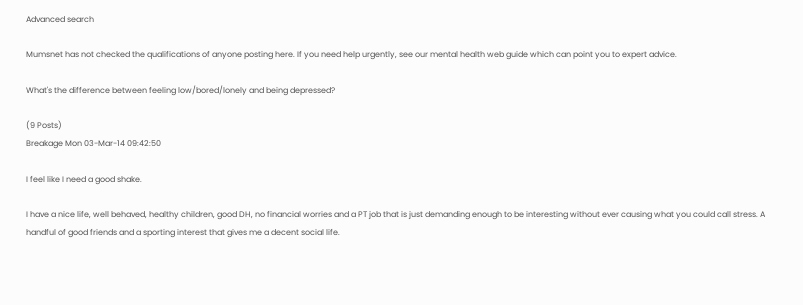Advanced search

Mumsnet has not checked the qualifications of anyone posting here. If you need help urgently, see our mental health web guide which can point you to expert advice.

What's the difference between feeling low/bored/lonely and being depressed?

(9 Posts)
Breakage Mon 03-Mar-14 09:42:50

I feel like I need a good shake.

I have a nice life, well behaved, healthy children, good DH, no financial worries and a PT job that is just demanding enough to be interesting without ever causing what you could call stress. A handful of good friends and a sporting interest that gives me a decent social life.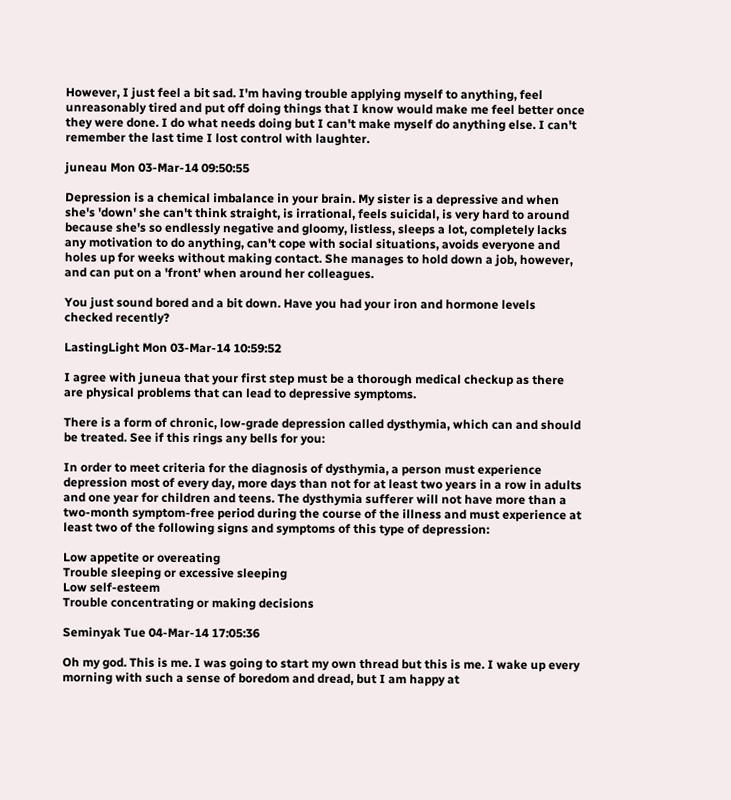However, I just feel a bit sad. I'm having trouble applying myself to anything, feel unreasonably tired and put off doing things that I know would make me feel better once they were done. I do what needs doing but I can't make myself do anything else. I can't remember the last time I lost control with laughter.

juneau Mon 03-Mar-14 09:50:55

Depression is a chemical imbalance in your brain. My sister is a depressive and when she's 'down' she can't think straight, is irrational, feels suicidal, is very hard to around because she's so endlessly negative and gloomy, listless, sleeps a lot, completely lacks any motivation to do anything, can't cope with social situations, avoids everyone and holes up for weeks without making contact. She manages to hold down a job, however, and can put on a 'front' when around her colleagues.

You just sound bored and a bit down. Have you had your iron and hormone levels checked recently?

LastingLight Mon 03-Mar-14 10:59:52

I agree with juneua that your first step must be a thorough medical checkup as there are physical problems that can lead to depressive symptoms.

There is a form of chronic, low-grade depression called dysthymia, which can and should be treated. See if this rings any bells for you:

In order to meet criteria for the diagnosis of dysthymia, a person must experience depression most of every day, more days than not for at least two years in a row in adults and one year for children and teens. The dysthymia sufferer will not have more than a two-month symptom-free period during the course of the illness and must experience at least two of the following signs and symptoms of this type of depression:

Low appetite or overeating
Trouble sleeping or excessive sleeping
Low self-esteem
Trouble concentrating or making decisions

Seminyak Tue 04-Mar-14 17:05:36

Oh my god. This is me. I was going to start my own thread but this is me. I wake up every morning with such a sense of boredom and dread, but I am happy at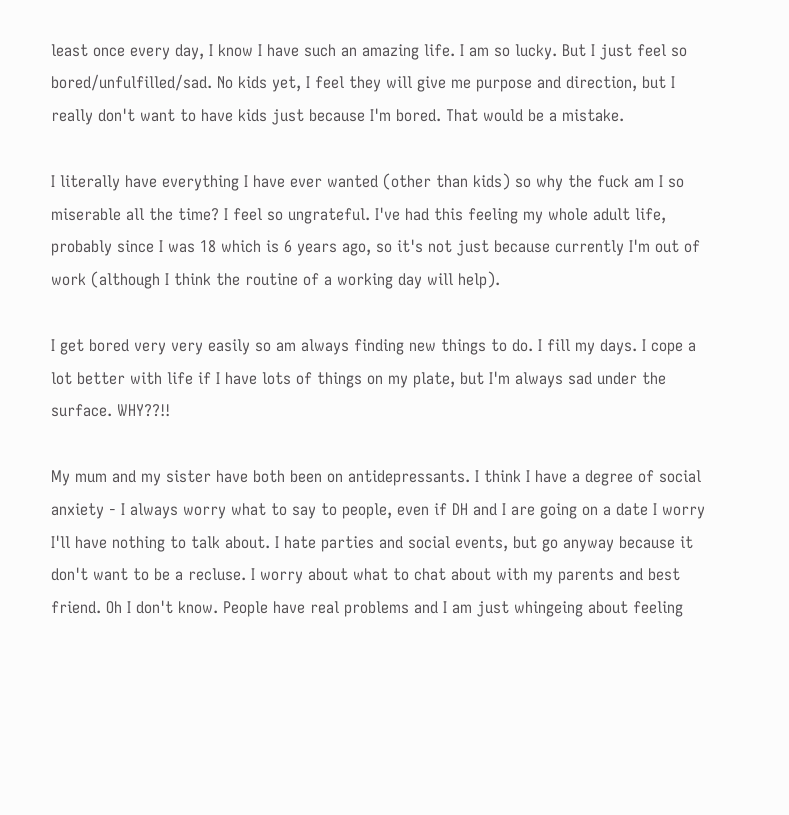least once every day, I know I have such an amazing life. I am so lucky. But I just feel so bored/unfulfilled/sad. No kids yet, I feel they will give me purpose and direction, but I really don't want to have kids just because I'm bored. That would be a mistake.

I literally have everything I have ever wanted (other than kids) so why the fuck am I so miserable all the time? I feel so ungrateful. I've had this feeling my whole adult life, probably since I was 18 which is 6 years ago, so it's not just because currently I'm out of work (although I think the routine of a working day will help).

I get bored very very easily so am always finding new things to do. I fill my days. I cope a lot better with life if I have lots of things on my plate, but I'm always sad under the surface. WHY??!!

My mum and my sister have both been on antidepressants. I think I have a degree of social anxiety - I always worry what to say to people, even if DH and I are going on a date I worry I'll have nothing to talk about. I hate parties and social events, but go anyway because it don't want to be a recluse. I worry about what to chat about with my parents and best friend. Oh I don't know. People have real problems and I am just whingeing about feeling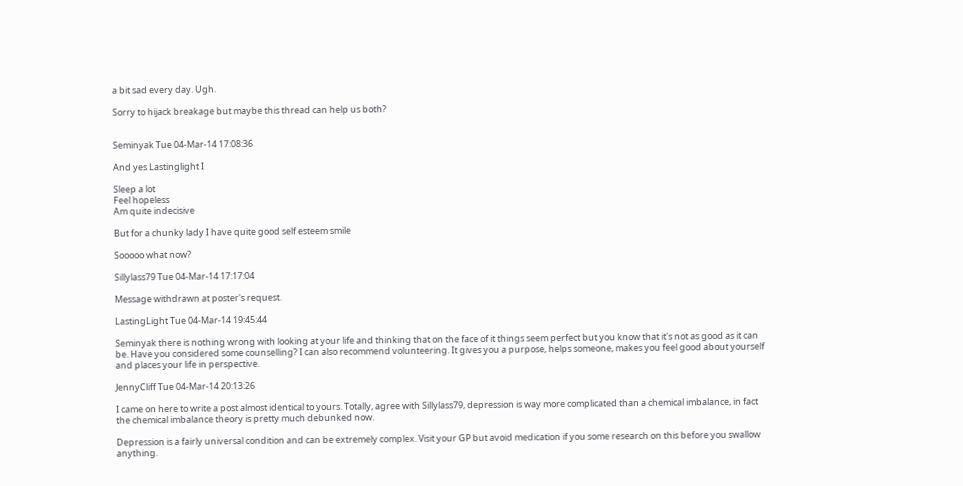a bit sad every day. Ugh.

Sorry to hijack breakage but maybe this thread can help us both?


Seminyak Tue 04-Mar-14 17:08:36

And yes Lastinglight I

Sleep a lot
Feel hopeless
Am quite indecisive

But for a chunky lady I have quite good self esteem smile

Sooooo what now?

Sillylass79 Tue 04-Mar-14 17:17:04

Message withdrawn at poster's request.

LastingLight Tue 04-Mar-14 19:45:44

Seminyak there is nothing wrong with looking at your life and thinking that on the face of it things seem perfect but you know that it's not as good as it can be. Have you considered some counselling? I can also recommend volunteering. It gives you a purpose, helps someone, makes you feel good about yourself and places your life in perspective.

JennyCliff Tue 04-Mar-14 20:13:26

I came on here to write a post almost identical to yours. Totally, agree with Sillylass79, depression is way more complicated than a chemical imbalance, in fact the chemical imbalance theory is pretty much debunked now.

Depression is a fairly universal condition and can be extremely complex. Visit your GP but avoid medication if you some research on this before you swallow anything.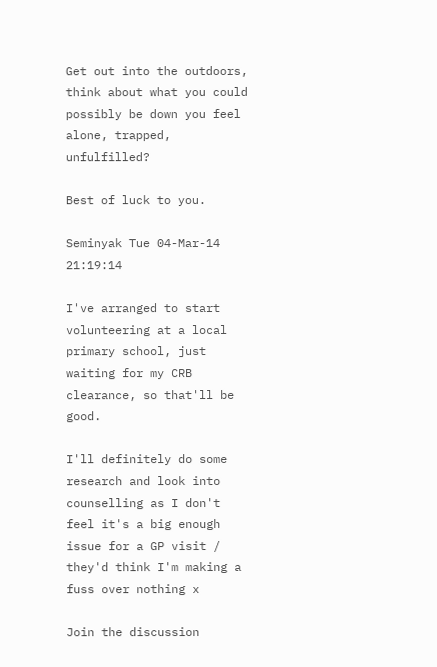Get out into the outdoors, think about what you could possibly be down you feel alone, trapped, unfulfilled?

Best of luck to you.

Seminyak Tue 04-Mar-14 21:19:14

I've arranged to start volunteering at a local primary school, just waiting for my CRB clearance, so that'll be good.

I'll definitely do some research and look into counselling as I don't feel it's a big enough issue for a GP visit / they'd think I'm making a fuss over nothing x

Join the discussion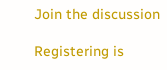Join the discussion

Registering is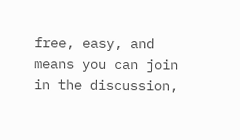free, easy, and means you can join in the discussion,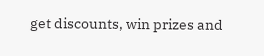get discounts, win prizes and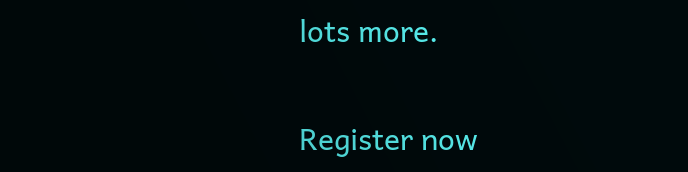lots more.

Register now